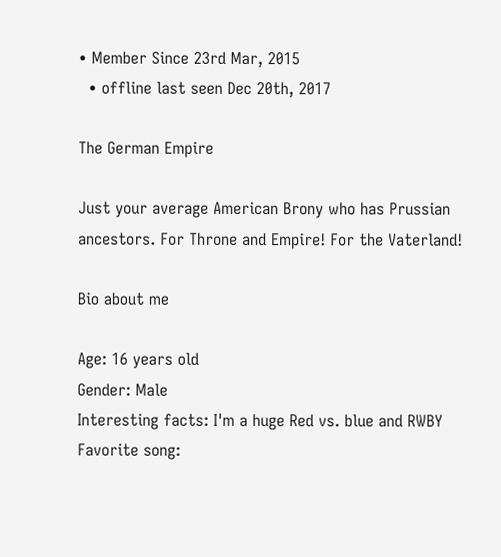• Member Since 23rd Mar, 2015
  • offline last seen Dec 20th, 2017

The German Empire

Just your average American Brony who has Prussian ancestors. For Throne and Empire! For the Vaterland!

Bio about me

Age: 16 years old
Gender: Male
Interesting facts: I'm a huge Red vs. blue and RWBY
Favorite song: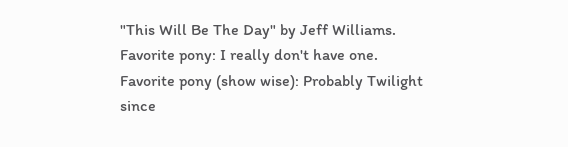"This Will Be The Day" by Jeff Williams.
Favorite pony: I really don't have one.
Favorite pony (show wise): Probably Twilight since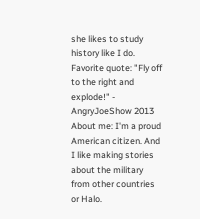she likes to study history like I do.
Favorite quote: "Fly off to the right and explode!" - AngryJoeShow 2013
About me: I'm a proud American citizen. And I like making stories about the military from other countries or Halo.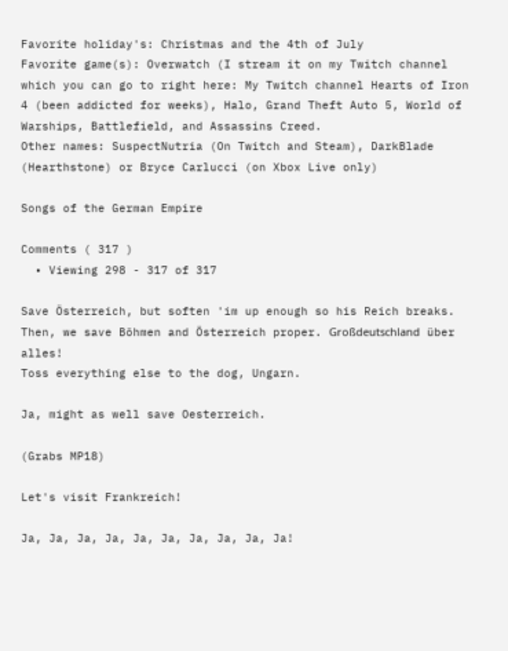Favorite holiday's: Christmas and the 4th of July
Favorite game(s): Overwatch (I stream it on my Twitch channel which you can go to right here: My Twitch channel Hearts of Iron 4 (been addicted for weeks), Halo, Grand Theft Auto 5, World of Warships, Battlefield, and Assassins Creed.
Other names: SuspectNutria (On Twitch and Steam), DarkBlade (Hearthstone) or Bryce Carlucci (on Xbox Live only)

Songs of the German Empire

Comments ( 317 )
  • Viewing 298 - 317 of 317

Save Österreich, but soften 'im up enough so his Reich breaks. Then, we save Böhmen and Österreich proper. Großdeutschland über alles!
Toss everything else to the dog, Ungarn.

Ja, might as well save Oesterreich.

(Grabs MP18)

Let's visit Frankreich!

Ja, Ja, Ja, Ja, Ja, Ja, Ja, Ja, Ja, Ja!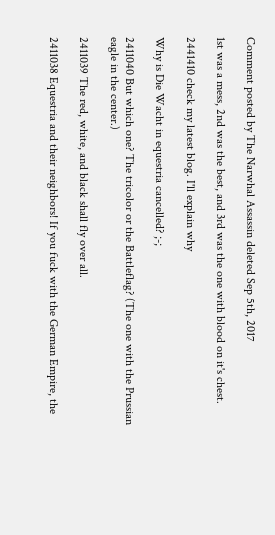Comment posted by The Narwhal Assassin deleted Sep 5th, 2017

1st was a mess, 2nd was the best, and 3rd was the one with blood on it's chest.

2441410 check my latest blog. I'll explain why

Why is Die Wacht in equestria cancelled? ;-;

2411040 But which one? The tricolor or the Battleflag? (The one with the Prussian eagle in the center.)

2411039 The red, white, and black shall fly over all.

2411038 Equestria and their neighbors! If you fuck with the German Empire, the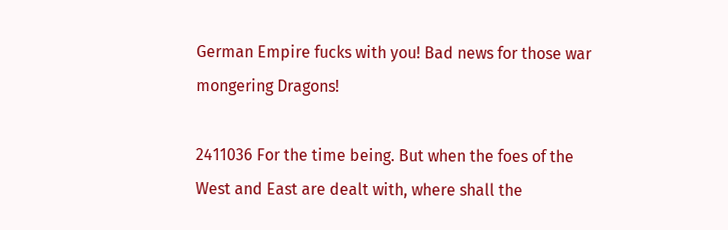German Empire fucks with you! Bad news for those war mongering Dragons!

2411036 For the time being. But when the foes of the West and East are dealt with, where shall the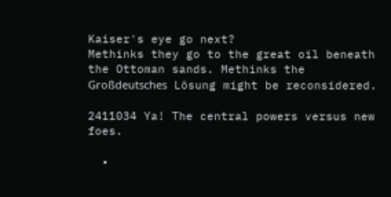Kaiser's eye go next?
Methinks they go to the great oil beneath the Ottoman sands. Methinks the Großdeutsches Lösung might be reconsidered.

2411034 Ya! The central powers versus new foes.

  •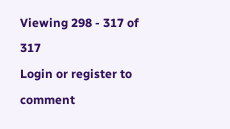Viewing 298 - 317 of 317
Login or register to comment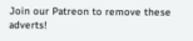Join our Patreon to remove these adverts!